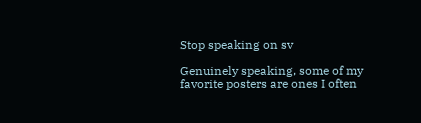Stop speaking on sv

Genuinely speaking, some of my favorite posters are ones I often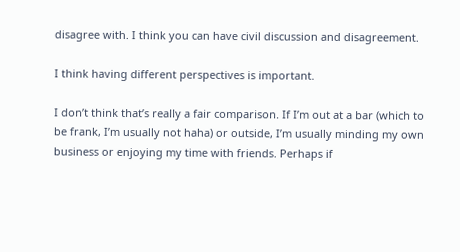disagree with. I think you can have civil discussion and disagreement.

I think having different perspectives is important.

I don’t think that’s really a fair comparison. If I’m out at a bar (which to be frank, I’m usually not haha) or outside, I’m usually minding my own business or enjoying my time with friends. Perhaps if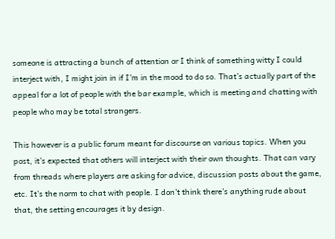someone is attracting a bunch of attention or I think of something witty I could interject with, I might join in if I’m in the mood to do so. That’s actually part of the appeal for a lot of people with the bar example, which is meeting and chatting with people who may be total strangers.

This however is a public forum meant for discourse on various topics. When you post, it’s expected that others will interject with their own thoughts. That can vary from threads where players are asking for advice, discussion posts about the game, etc. It’s the norm to chat with people. I don’t think there’s anything rude about that, the setting encourages it by design.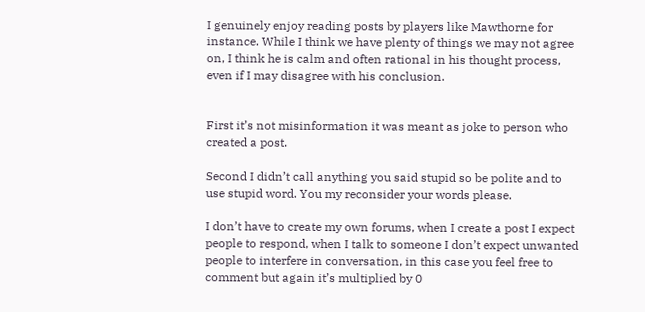I genuinely enjoy reading posts by players like Mawthorne for instance. While I think we have plenty of things we may not agree on, I think he is calm and often rational in his thought process, even if I may disagree with his conclusion.


First it’s not misinformation it was meant as joke to person who created a post.

Second I didn’t call anything you said stupid so be polite and to use stupid word. You my reconsider your words please.

I don’t have to create my own forums, when I create a post I expect people to respond, when I talk to someone I don’t expect unwanted people to interfere in conversation, in this case you feel free to comment but again it’s multiplied by 0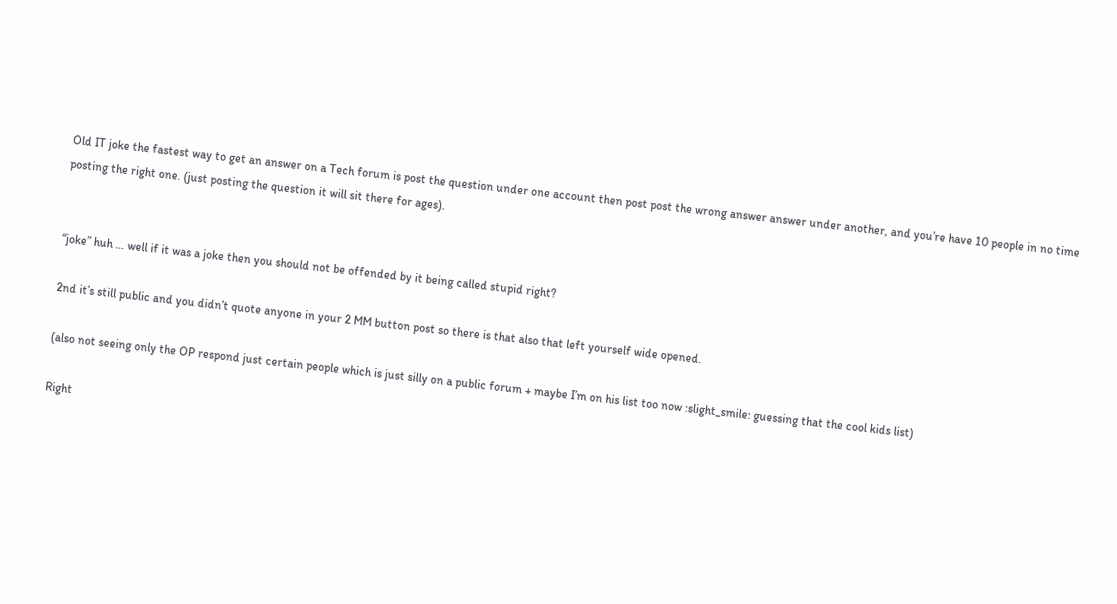Old IT joke the fastest way to get an answer on a Tech forum is post the question under one account then post post the wrong answer answer under another, and you’re have 10 people in no time posting the right one. (just posting the question it will sit there for ages).


“joke” huh … well if it was a joke then you should not be offended by it being called stupid right?

2nd it’s still public and you didn’t quote anyone in your 2 MM button post so there is that also that left yourself wide opened.

(also not seeing only the OP respond just certain people which is just silly on a public forum + maybe I’m on his list too now :slight_smile: guessing that the cool kids list)

Right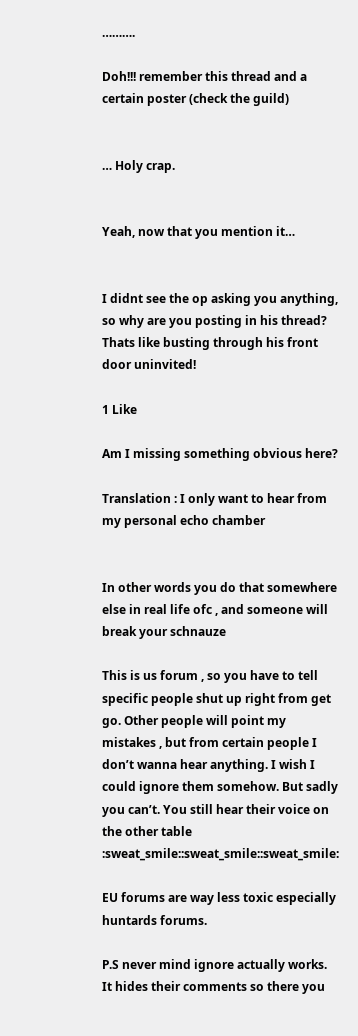……….

Doh!!! remember this thread and a certain poster (check the guild)


… Holy crap.


Yeah, now that you mention it…


I didnt see the op asking you anything, so why are you posting in his thread? Thats like busting through his front door uninvited!

1 Like

Am I missing something obvious here?

Translation : I only want to hear from my personal echo chamber


In other words you do that somewhere else in real life ofc , and someone will break your schnauze

This is us forum , so you have to tell specific people shut up right from get go. Other people will point my mistakes , but from certain people I don’t wanna hear anything. I wish I could ignore them somehow. But sadly you can’t. You still hear their voice on the other table :sweat_smile::sweat_smile::sweat_smile:

EU forums are way less toxic especially huntards forums.

P.S never mind ignore actually works. It hides their comments so there you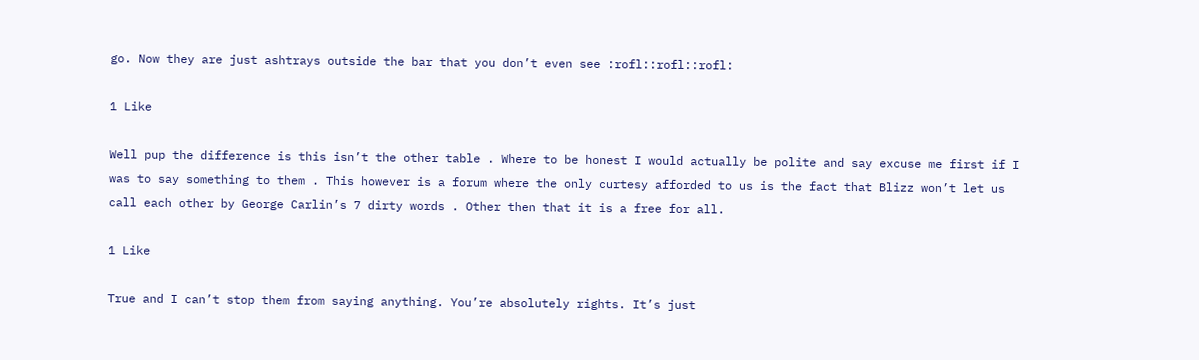go. Now they are just ashtrays outside the bar that you don’t even see :rofl::rofl::rofl:

1 Like

Well pup the difference is this isn’t the other table . Where to be honest I would actually be polite and say excuse me first if I was to say something to them . This however is a forum where the only curtesy afforded to us is the fact that Blizz won’t let us call each other by George Carlin’s 7 dirty words . Other then that it is a free for all.

1 Like

True and I can’t stop them from saying anything. You’re absolutely rights. It’s just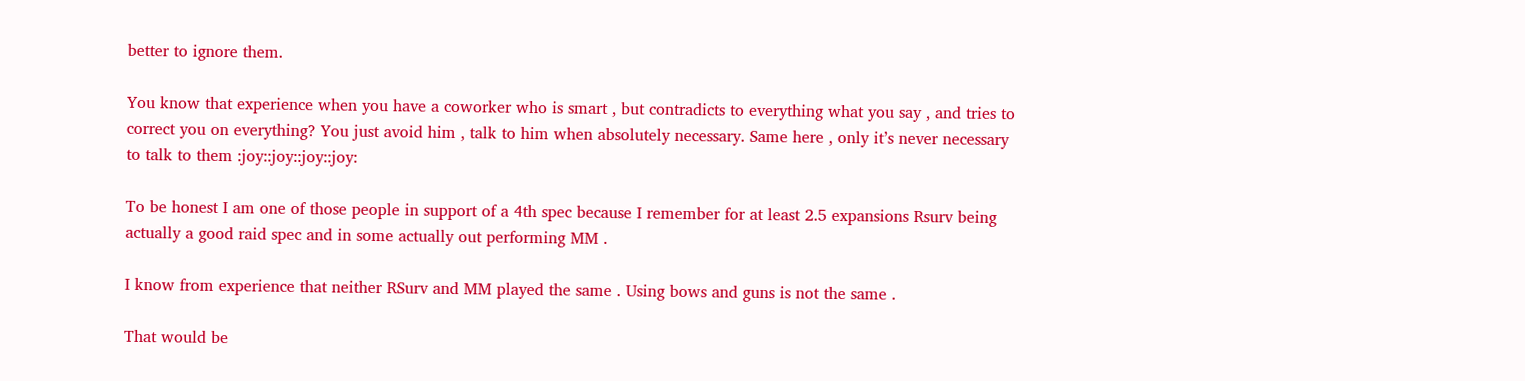better to ignore them.

You know that experience when you have a coworker who is smart , but contradicts to everything what you say , and tries to correct you on everything? You just avoid him , talk to him when absolutely necessary. Same here , only it’s never necessary to talk to them :joy::joy::joy::joy:

To be honest I am one of those people in support of a 4th spec because I remember for at least 2.5 expansions Rsurv being actually a good raid spec and in some actually out performing MM .

I know from experience that neither RSurv and MM played the same . Using bows and guns is not the same .

That would be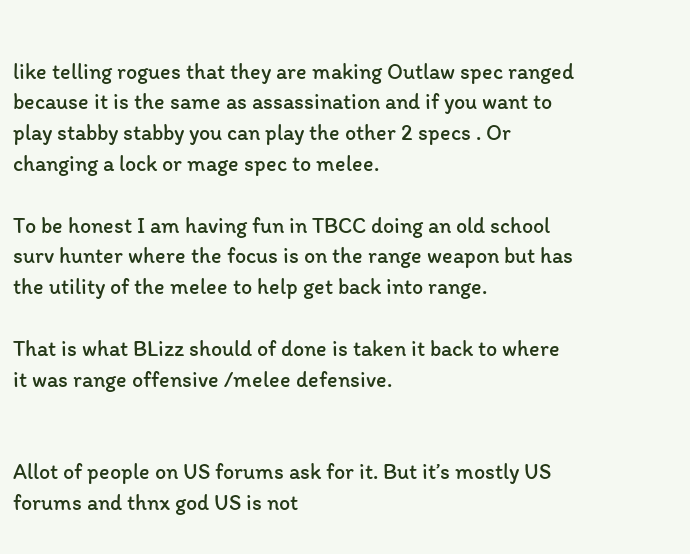like telling rogues that they are making Outlaw spec ranged because it is the same as assassination and if you want to play stabby stabby you can play the other 2 specs . Or changing a lock or mage spec to melee.

To be honest I am having fun in TBCC doing an old school surv hunter where the focus is on the range weapon but has the utility of the melee to help get back into range.

That is what BLizz should of done is taken it back to where it was range offensive /melee defensive.


Allot of people on US forums ask for it. But it’s mostly US forums and thnx god US is not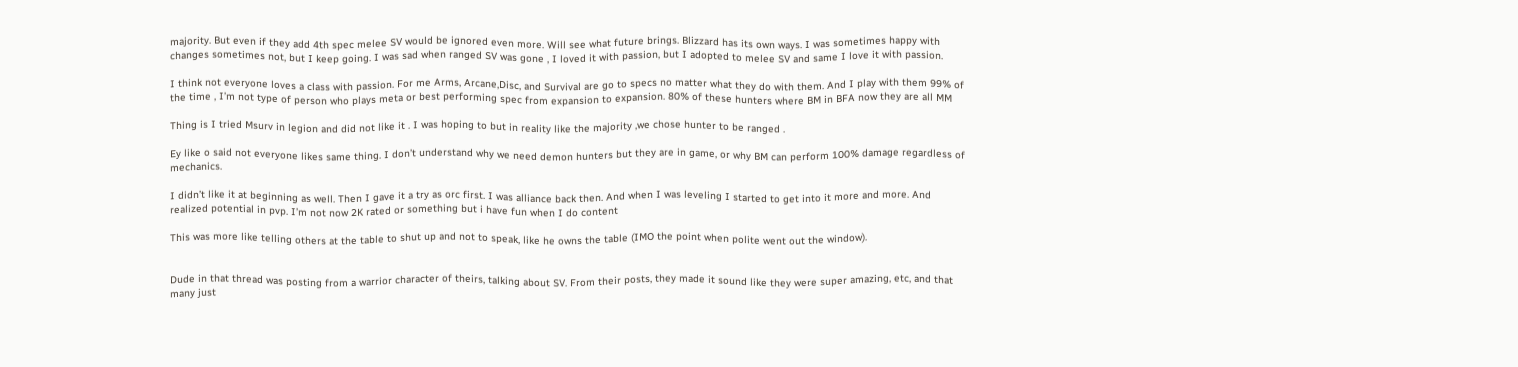majority. But even if they add 4th spec melee SV would be ignored even more. Will see what future brings. Blizzard has its own ways. I was sometimes happy with changes sometimes not, but I keep going. I was sad when ranged SV was gone , I loved it with passion, but I adopted to melee SV and same I love it with passion.

I think not everyone loves a class with passion. For me Arms, Arcane,Disc, and Survival are go to specs no matter what they do with them. And I play with them 99% of the time , I’m not type of person who plays meta or best performing spec from expansion to expansion. 80% of these hunters where BM in BFA now they are all MM

Thing is I tried Msurv in legion and did not like it . I was hoping to but in reality like the majority ,we chose hunter to be ranged .

Ey like o said not everyone likes same thing. I don’t understand why we need demon hunters but they are in game, or why BM can perform 100% damage regardless of mechanics.

I didn’t like it at beginning as well. Then I gave it a try as orc first. I was alliance back then. And when I was leveling I started to get into it more and more. And realized potential in pvp. I’m not now 2K rated or something but i have fun when I do content

This was more like telling others at the table to shut up and not to speak, like he owns the table (IMO the point when polite went out the window).


Dude in that thread was posting from a warrior character of theirs, talking about SV. From their posts, they made it sound like they were super amazing, etc, and that many just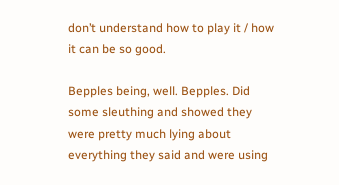don’t understand how to play it / how it can be so good.

Bepples being, well. Bepples. Did some sleuthing and showed they were pretty much lying about everything they said and were using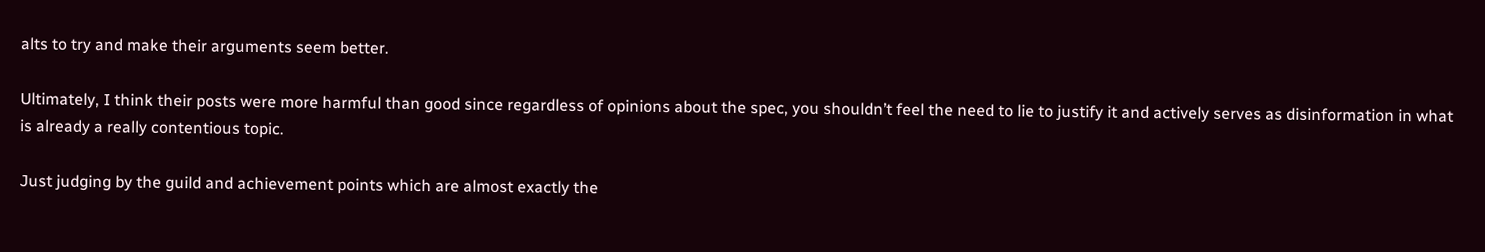alts to try and make their arguments seem better.

Ultimately, I think their posts were more harmful than good since regardless of opinions about the spec, you shouldn’t feel the need to lie to justify it and actively serves as disinformation in what is already a really contentious topic.

Just judging by the guild and achievement points which are almost exactly the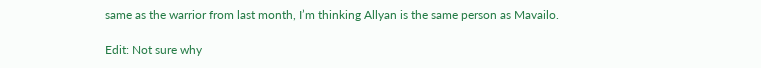same as the warrior from last month, I’m thinking Allyan is the same person as Mavailo.

Edit: Not sure why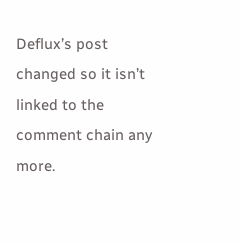Deflux’s post changed so it isn’t linked to the comment chain any more.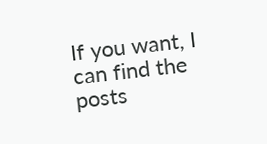If you want, I can find the posts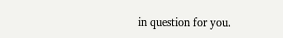in question for you.